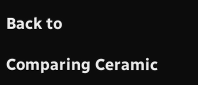Back to

Comparing Ceramic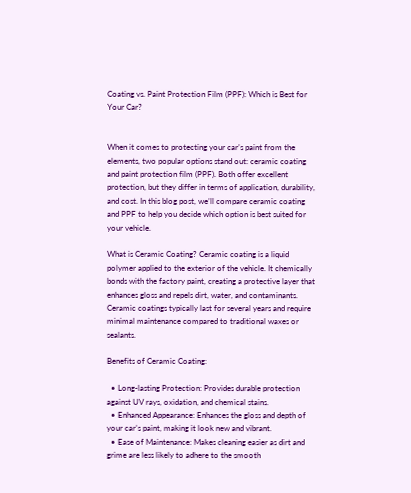Coating vs. Paint Protection Film (PPF): Which is Best for Your Car?


When it comes to protecting your car’s paint from the elements, two popular options stand out: ceramic coating and paint protection film (PPF). Both offer excellent protection, but they differ in terms of application, durability, and cost. In this blog post, we’ll compare ceramic coating and PPF to help you decide which option is best suited for your vehicle.

What is Ceramic Coating? Ceramic coating is a liquid polymer applied to the exterior of the vehicle. It chemically bonds with the factory paint, creating a protective layer that enhances gloss and repels dirt, water, and contaminants. Ceramic coatings typically last for several years and require minimal maintenance compared to traditional waxes or sealants.

Benefits of Ceramic Coating:

  • Long-lasting Protection: Provides durable protection against UV rays, oxidation, and chemical stains.
  • Enhanced Appearance: Enhances the gloss and depth of your car’s paint, making it look new and vibrant.
  • Ease of Maintenance: Makes cleaning easier as dirt and grime are less likely to adhere to the smooth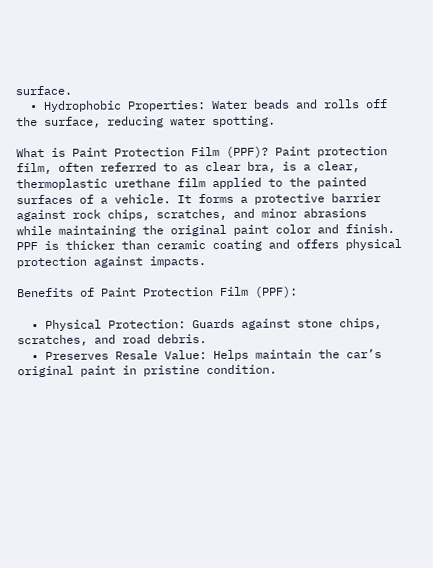surface.
  • Hydrophobic Properties: Water beads and rolls off the surface, reducing water spotting.

What is Paint Protection Film (PPF)? Paint protection film, often referred to as clear bra, is a clear, thermoplastic urethane film applied to the painted surfaces of a vehicle. It forms a protective barrier against rock chips, scratches, and minor abrasions while maintaining the original paint color and finish. PPF is thicker than ceramic coating and offers physical protection against impacts.

Benefits of Paint Protection Film (PPF):

  • Physical Protection: Guards against stone chips, scratches, and road debris.
  • Preserves Resale Value: Helps maintain the car’s original paint in pristine condition.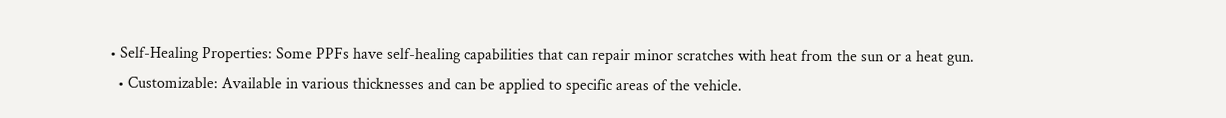• Self-Healing Properties: Some PPFs have self-healing capabilities that can repair minor scratches with heat from the sun or a heat gun.
  • Customizable: Available in various thicknesses and can be applied to specific areas of the vehicle.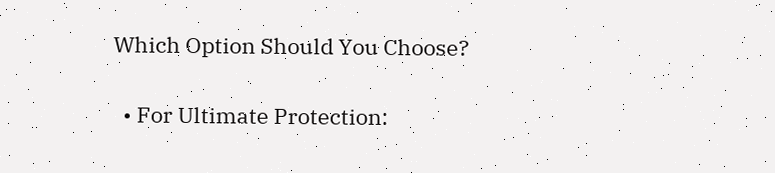Which Option Should You Choose?

  • For Ultimate Protection: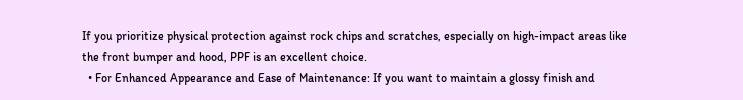If you prioritize physical protection against rock chips and scratches, especially on high-impact areas like the front bumper and hood, PPF is an excellent choice.
  • For Enhanced Appearance and Ease of Maintenance: If you want to maintain a glossy finish and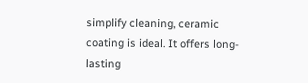simplify cleaning, ceramic coating is ideal. It offers long-lasting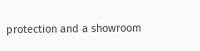protection and a showroom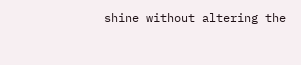shine without altering the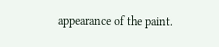appearance of the paint.